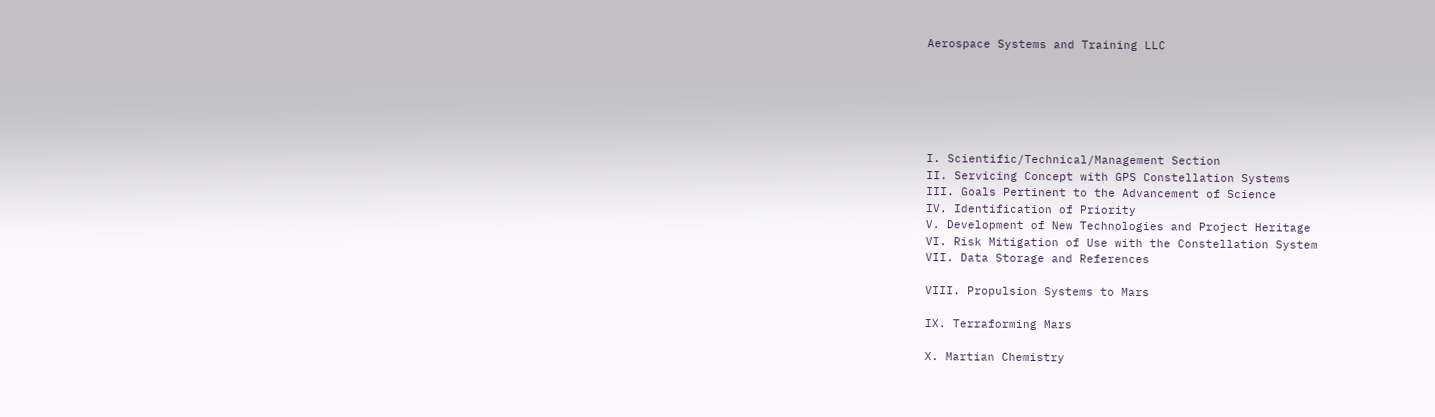Aerospace Systems and Training LLC






I. Scientific/Technical/Management Section
II. Servicing Concept with GPS Constellation Systems
III. Goals Pertinent to the Advancement of Science
IV. Identification of Priority
V. Development of New Technologies and Project Heritage
VI. Risk Mitigation of Use with the Constellation System
VII. Data Storage and References

VIII. Propulsion Systems to Mars

IX. Terraforming Mars

X. Martian Chemistry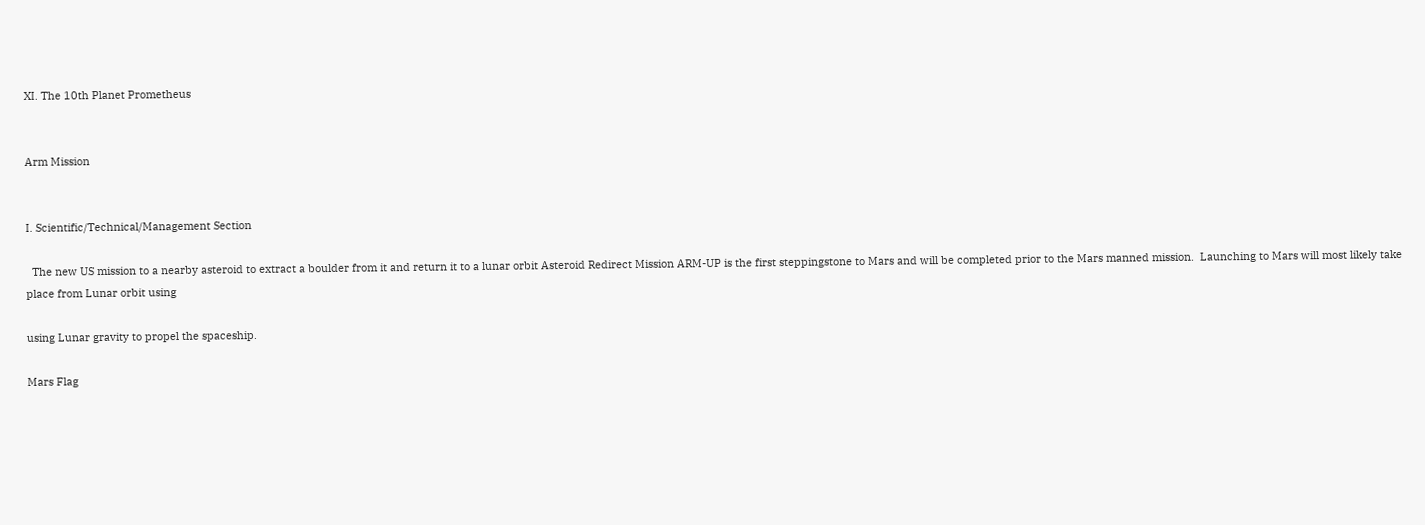XI. The 10th Planet Prometheus


Arm Mission


I. Scientific/Technical/Management Section

  The new US mission to a nearby asteroid to extract a boulder from it and return it to a lunar orbit Asteroid Redirect Mission ARM-UP is the first steppingstone to Mars and will be completed prior to the Mars manned mission.  Launching to Mars will most likely take place from Lunar orbit using

using Lunar gravity to propel the spaceship.

Mars Flag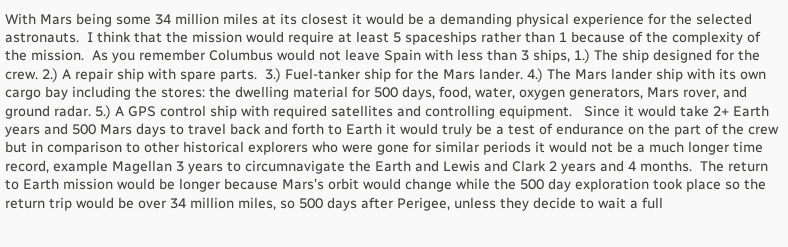With Mars being some 34 million miles at its closest it would be a demanding physical experience for the selected astronauts.  I think that the mission would require at least 5 spaceships rather than 1 because of the complexity of the mission.  As you remember Columbus would not leave Spain with less than 3 ships, 1.) The ship designed for the crew. 2.) A repair ship with spare parts.  3.) Fuel-tanker ship for the Mars lander. 4.) The Mars lander ship with its own cargo bay including the stores: the dwelling material for 500 days, food, water, oxygen generators, Mars rover, and ground radar. 5.) A GPS control ship with required satellites and controlling equipment.   Since it would take 2+ Earth years and 500 Mars days to travel back and forth to Earth it would truly be a test of endurance on the part of the crew but in comparison to other historical explorers who were gone for similar periods it would not be a much longer time record, example Magellan 3 years to circumnavigate the Earth and Lewis and Clark 2 years and 4 months.  The return to Earth mission would be longer because Mars’s orbit would change while the 500 day exploration took place so the return trip would be over 34 million miles, so 500 days after Perigee, unless they decide to wait a full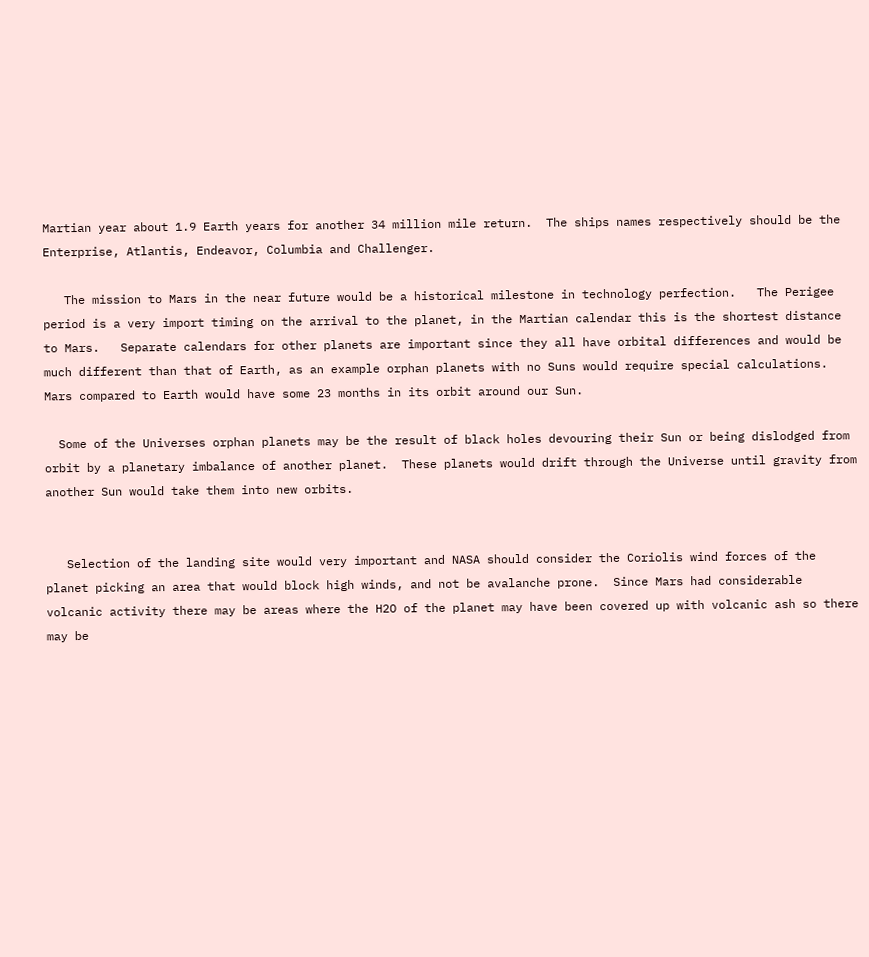Martian year about 1.9 Earth years for another 34 million mile return.  The ships names respectively should be the Enterprise, Atlantis, Endeavor, Columbia and Challenger.

   The mission to Mars in the near future would be a historical milestone in technology perfection.   The Perigee period is a very import timing on the arrival to the planet, in the Martian calendar this is the shortest distance to Mars.   Separate calendars for other planets are important since they all have orbital differences and would be much different than that of Earth, as an example orphan planets with no Suns would require special calculations.   Mars compared to Earth would have some 23 months in its orbit around our Sun.

  Some of the Universes orphan planets may be the result of black holes devouring their Sun or being dislodged from orbit by a planetary imbalance of another planet.  These planets would drift through the Universe until gravity from another Sun would take them into new orbits.


   Selection of the landing site would very important and NASA should consider the Coriolis wind forces of the planet picking an area that would block high winds, and not be avalanche prone.  Since Mars had considerable volcanic activity there may be areas where the H2O of the planet may have been covered up with volcanic ash so there may be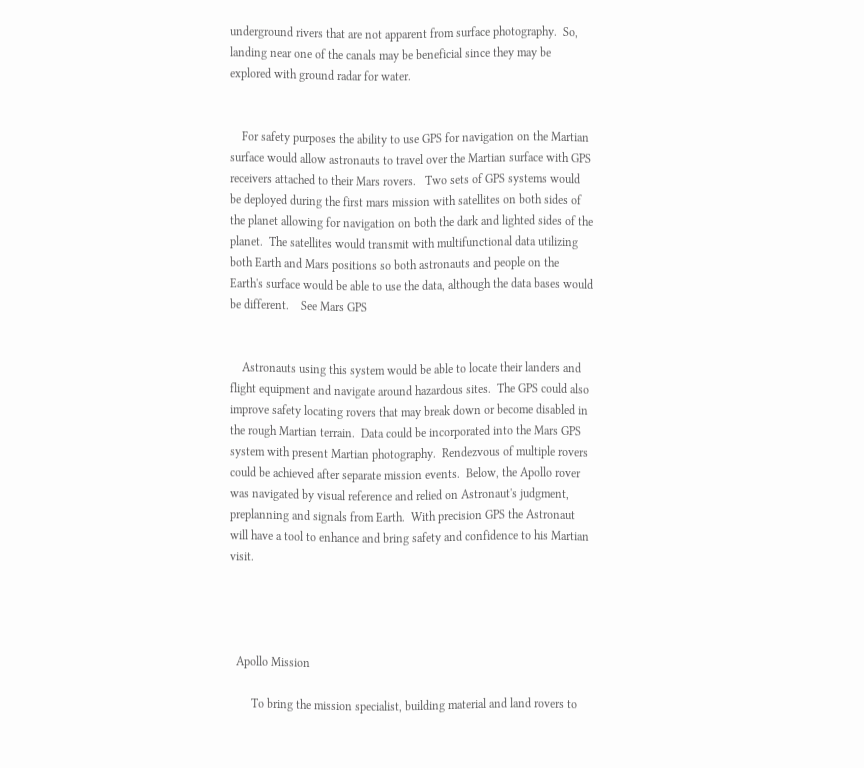underground rivers that are not apparent from surface photography.  So, landing near one of the canals may be beneficial since they may be explored with ground radar for water.


    For safety purposes the ability to use GPS for navigation on the Martian surface would allow astronauts to travel over the Martian surface with GPS receivers attached to their Mars rovers.   Two sets of GPS systems would be deployed during the first mars mission with satellites on both sides of the planet allowing for navigation on both the dark and lighted sides of the planet.  The satellites would transmit with multifunctional data utilizing both Earth and Mars positions so both astronauts and people on the Earth's surface would be able to use the data, although the data bases would be different.    See Mars GPS


    Astronauts using this system would be able to locate their landers and flight equipment and navigate around hazardous sites.  The GPS could also improve safety locating rovers that may break down or become disabled in the rough Martian terrain.  Data could be incorporated into the Mars GPS system with present Martian photography.  Rendezvous of multiple rovers could be achieved after separate mission events.  Below, the Apollo rover was navigated by visual reference and relied on Astronaut's judgment, preplanning and signals from Earth.  With precision GPS the Astronaut will have a tool to enhance and bring safety and confidence to his Martian visit.




  Apollo Mission

       To bring the mission specialist, building material and land rovers to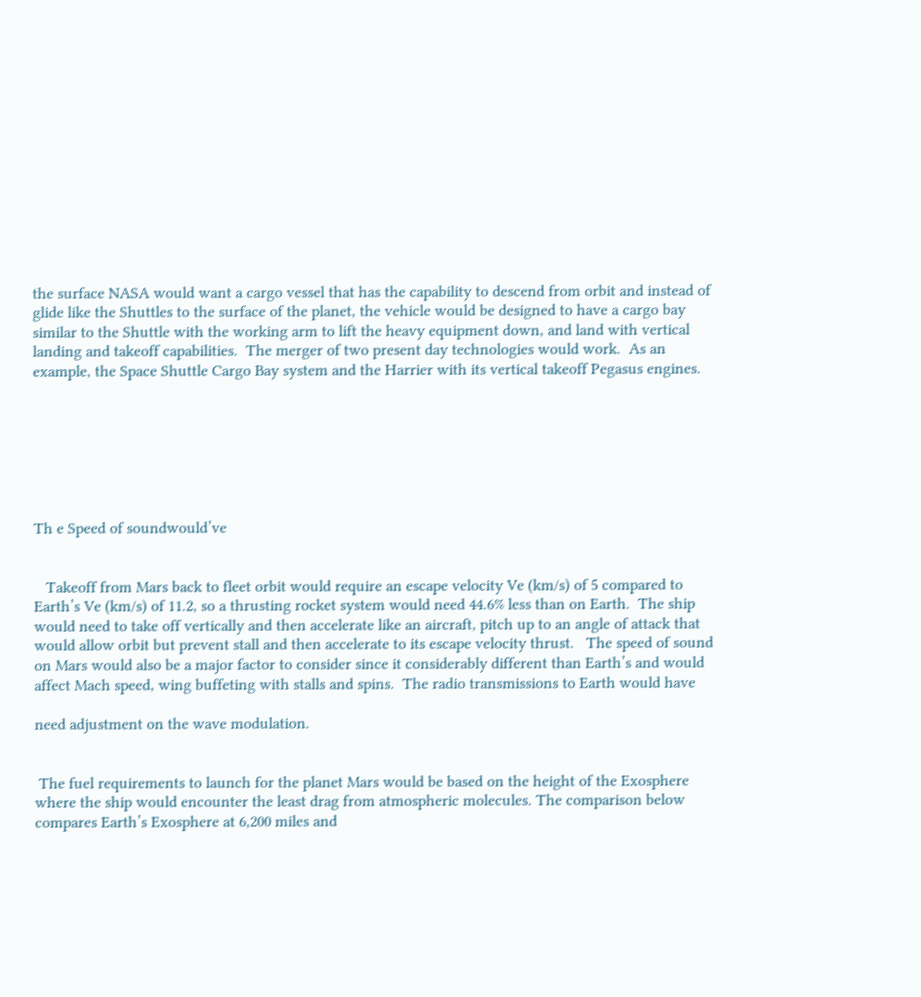the surface NASA would want a cargo vessel that has the capability to descend from orbit and instead of glide like the Shuttles to the surface of the planet, the vehicle would be designed to have a cargo bay similar to the Shuttle with the working arm to lift the heavy equipment down, and land with vertical landing and takeoff capabilities.  The merger of two present day technologies would work.  As an example, the Space Shuttle Cargo Bay system and the Harrier with its vertical takeoff Pegasus engines.







Th e Speed of soundwould’ve


   Takeoff from Mars back to fleet orbit would require an escape velocity Ve (km/s) of 5 compared to Earth’s Ve (km/s) of 11.2, so a thrusting rocket system would need 44.6% less than on Earth.  The ship would need to take off vertically and then accelerate like an aircraft, pitch up to an angle of attack that would allow orbit but prevent stall and then accelerate to its escape velocity thrust.   The speed of sound on Mars would also be a major factor to consider since it considerably different than Earth’s and would affect Mach speed, wing buffeting with stalls and spins.  The radio transmissions to Earth would have

need adjustment on the wave modulation.


 The fuel requirements to launch for the planet Mars would be based on the height of the Exosphere where the ship would encounter the least drag from atmospheric molecules. The comparison below compares Earth’s Exosphere at 6,200 miles and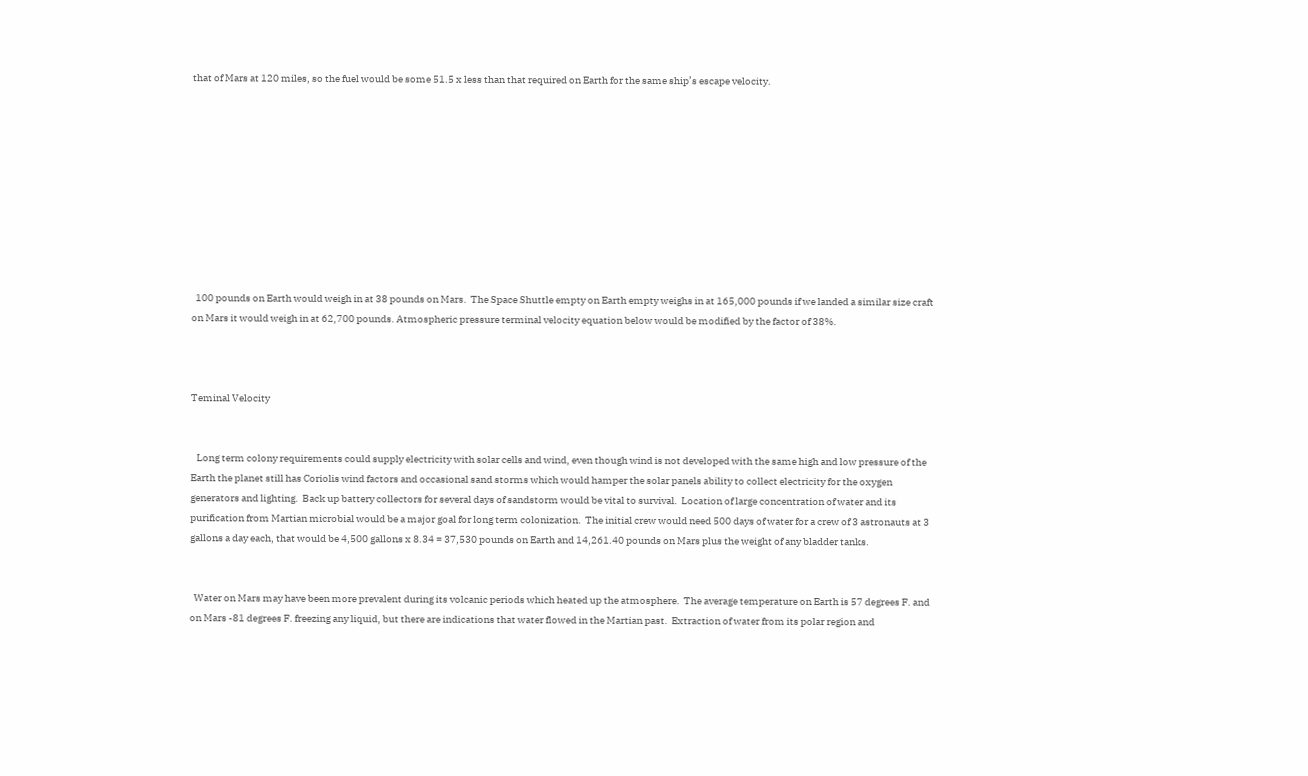that of Mars at 120 miles, so the fuel would be some 51.5 x less than that required on Earth for the same ship’s escape velocity.










  100 pounds on Earth would weigh in at 38 pounds on Mars.  The Space Shuttle empty on Earth empty weighs in at 165,000 pounds if we landed a similar size craft on Mars it would weigh in at 62,700 pounds. Atmospheric pressure terminal velocity equation below would be modified by the factor of 38%.



Teminal Velocity


   Long term colony requirements could supply electricity with solar cells and wind, even though wind is not developed with the same high and low pressure of the Earth the planet still has Coriolis wind factors and occasional sand storms which would hamper the solar panels ability to collect electricity for the oxygen generators and lighting.  Back up battery collectors for several days of sandstorm would be vital to survival.  Location of large concentration of water and its purification from Martian microbial would be a major goal for long term colonization.  The initial crew would need 500 days of water for a crew of 3 astronauts at 3 gallons a day each, that would be 4,500 gallons x 8.34 = 37,530 pounds on Earth and 14,261.40 pounds on Mars plus the weight of any bladder tanks.


  Water on Mars may have been more prevalent during its volcanic periods which heated up the atmosphere.  The average temperature on Earth is 57 degrees F. and on Mars -81 degrees F. freezing any liquid, but there are indications that water flowed in the Martian past.  Extraction of water from its polar region and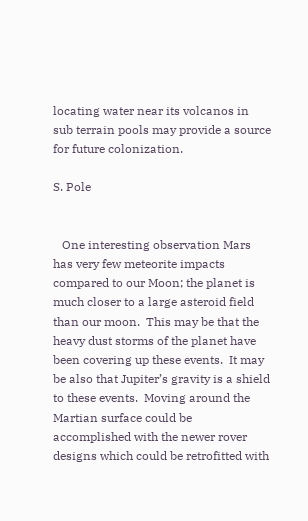locating water near its volcanos in sub terrain pools may provide a source for future colonization.

S. Pole


   One interesting observation Mars has very few meteorite impacts compared to our Moon; the planet is much closer to a large asteroid field than our moon.  This may be that the heavy dust storms of the planet have been covering up these events.  It may be also that Jupiter’s gravity is a shield to these events.  Moving around the Martian surface could be accomplished with the newer rover designs which could be retrofitted with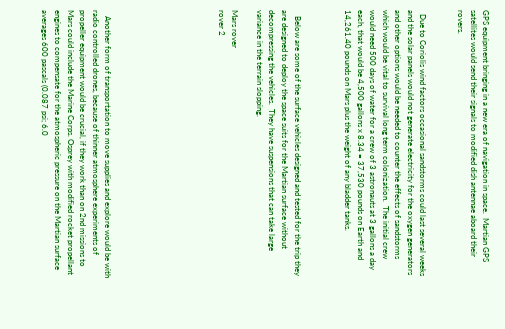GPS equipment bringing in a new era of navigation in space.  Martian GPS satellites would send their signals to modified dish antennae aboard their rovers.


  Due to Coriolis wind factors occasional sandstorms could last several weeks and the solar panels would not generate electricity for the oxygen generators and other options would be needed to counter the effects of sandstorms which would be vital to survival long term colonization.  The initial crew would need 500 days of water for a crew of 3 astronauts at 3 gallons a day each, that would be 4,500 gallons x 8.34 = 37,530 pounds on Earth and 14,261.40 pounds on Mars plus the weight of any bladder tanks.



   Below are some of the surface vehicles designed and tested for the trip they are designed to deploy the space suits for the Martian surface without decompressing the vehicles.  They have suspensions that can take large variance in the terrain slopping.

Mars rover
rover 2








   Another form of transportation to move supplies and explore would be with radio controlled drones, because of thinner atmosphere experiments of propeller equipment would be crucial, if they work than on 2nd missions to Mars could include the Marine Corps. Osprey with modified rocket propellant engines to compensate for the atmospheric pressure on the Martian surface averages 600 pascals (0.087 psi; 6.0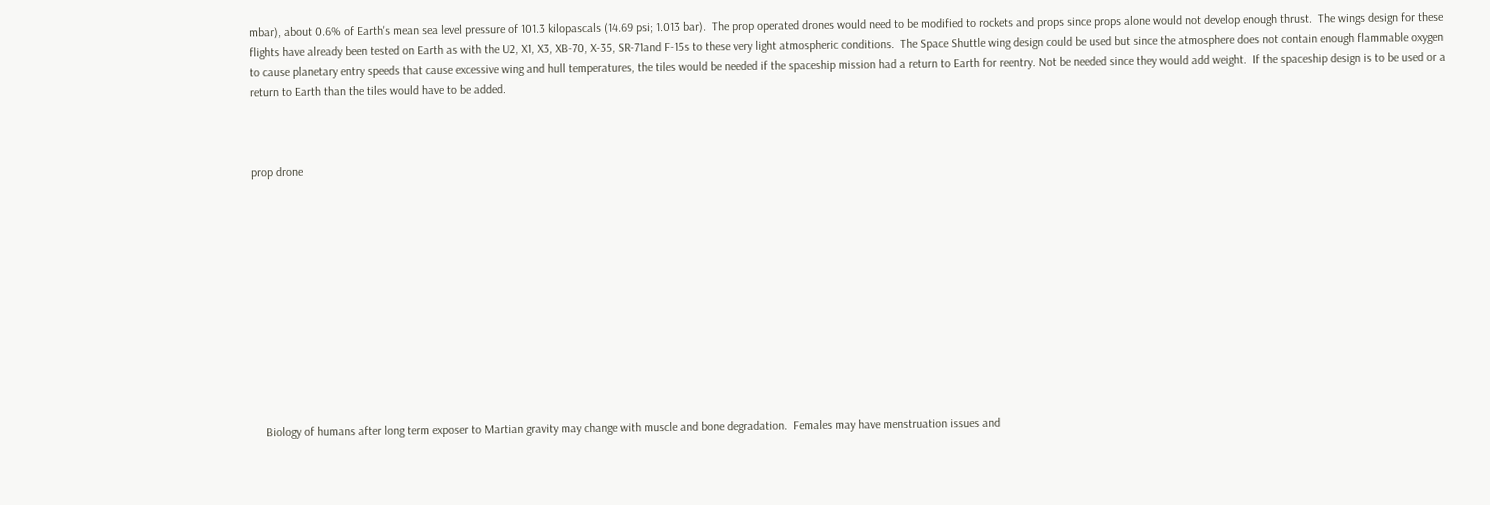mbar), about 0.6% of Earth's mean sea level pressure of 101.3 kilopascals (14.69 psi; 1.013 bar).  The prop operated drones would need to be modified to rockets and props since props alone would not develop enough thrust.  The wings design for these flights have already been tested on Earth as with the U2, X1, X3, XB-70, X-35, SR-71and F-15s to these very light atmospheric conditions.  The Space Shuttle wing design could be used but since the atmosphere does not contain enough flammable oxygen to cause planetary entry speeds that cause excessive wing and hull temperatures, the tiles would be needed if the spaceship mission had a return to Earth for reentry. Not be needed since they would add weight.  If the spaceship design is to be used or a return to Earth than the tiles would have to be added.



prop drone












    Biology of humans after long term exposer to Martian gravity may change with muscle and bone degradation.  Females may have menstruation issues and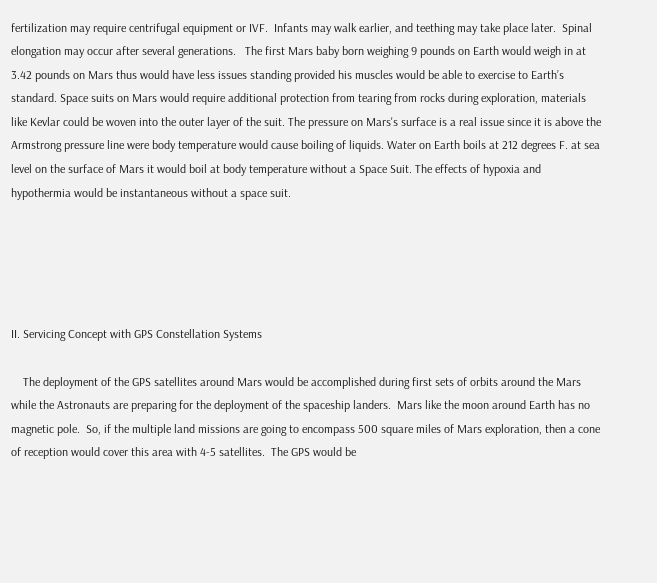fertilization may require centrifugal equipment or IVF.  Infants may walk earlier, and teething may take place later.  Spinal elongation may occur after several generations.   The first Mars baby born weighing 9 pounds on Earth would weigh in at 3.42 pounds on Mars thus would have less issues standing provided his muscles would be able to exercise to Earth’s standard. Space suits on Mars would require additional protection from tearing from rocks during exploration, materials like Kevlar could be woven into the outer layer of the suit. The pressure on Mars's surface is a real issue since it is above the Armstrong pressure line were body temperature would cause boiling of liquids. Water on Earth boils at 212 degrees F. at sea level on the surface of Mars it would boil at body temperature without a Space Suit. The effects of hypoxia and hypothermia would be instantaneous without a space suit.





II. Servicing Concept with GPS Constellation Systems

    The deployment of the GPS satellites around Mars would be accomplished during first sets of orbits around the Mars while the Astronauts are preparing for the deployment of the spaceship landers.  Mars like the moon around Earth has no magnetic pole.  So, if the multiple land missions are going to encompass 500 square miles of Mars exploration, then a cone of reception would cover this area with 4-5 satellites.  The GPS would be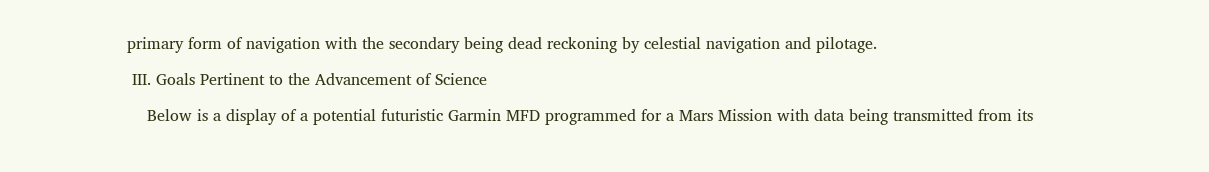primary form of navigation with the secondary being dead reckoning by celestial navigation and pilotage.

 III. Goals Pertinent to the Advancement of Science

    Below is a display of a potential futuristic Garmin MFD programmed for a Mars Mission with data being transmitted from its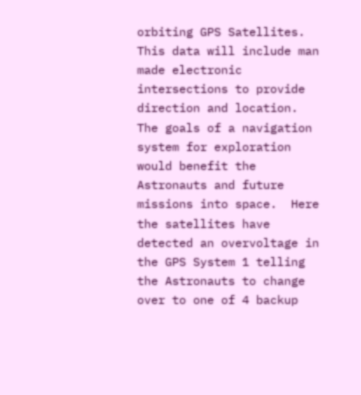orbiting GPS Satellites.  This data will include man made electronic intersections to provide direction and location.  The goals of a navigation system for exploration would benefit the Astronauts and future missions into space.  Here the satellites have detected an overvoltage in the GPS System 1 telling the Astronauts to change over to one of 4 backup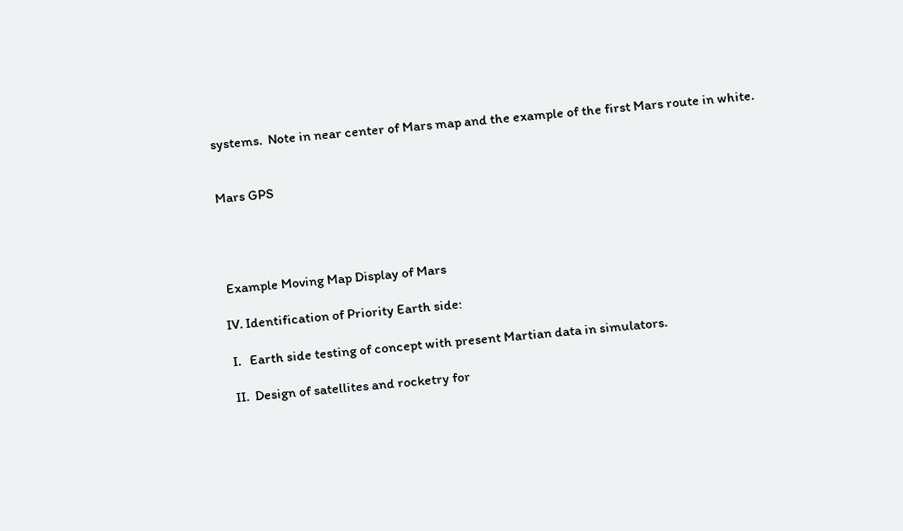systems.  Note in near center of Mars map and the example of the first Mars route in white.


Mars GPS




 Example Moving Map Display of Mars

IV. Identification of Priority Earth side:

 I.   Earth side testing of concept with present Martian data in simulators.

 II.  Design of satellites and rocketry for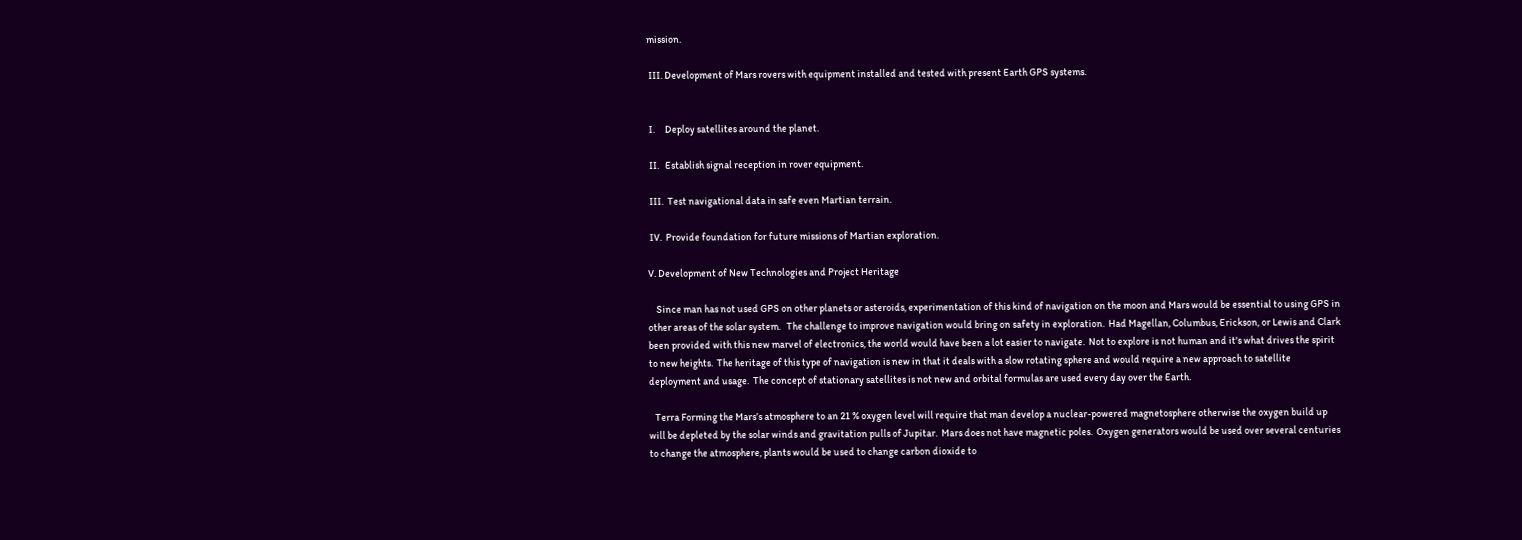mission.

 III. Development of Mars rovers with equipment installed and tested with present Earth GPS systems.


 I.     Deploy satellites around the planet.

 II.   Establish signal reception in rover equipment.

 III.  Test navigational data in safe even Martian terrain.

 IV.  Provide foundation for future missions of Martian exploration.

V. Development of New Technologies and Project Heritage

    Since man has not used GPS on other planets or asteroids, experimentation of this kind of navigation on the moon and Mars would be essential to using GPS in other areas of the solar system.   The challenge to improve navigation would bring on safety in exploration.  Had Magellan, Columbus, Erickson, or Lewis and Clark been provided with this new marvel of electronics, the world would have been a lot easier to navigate.  Not to explore is not human and it's what drives the spirit to new heights.  The heritage of this type of navigation is new in that it deals with a slow rotating sphere and would require a new approach to satellite deployment and usage.  The concept of stationary satellites is not new and orbital formulas are used every day over the Earth.

   Terra Forming the Mars’s atmosphere to an 21 % oxygen level will require that man develop a nuclear-powered magnetosphere otherwise the oxygen build up will be depleted by the solar winds and gravitation pulls of Jupitar.  Mars does not have magnetic poles.  Oxygen generators would be used over several centuries to change the atmosphere, plants would be used to change carbon dioxide to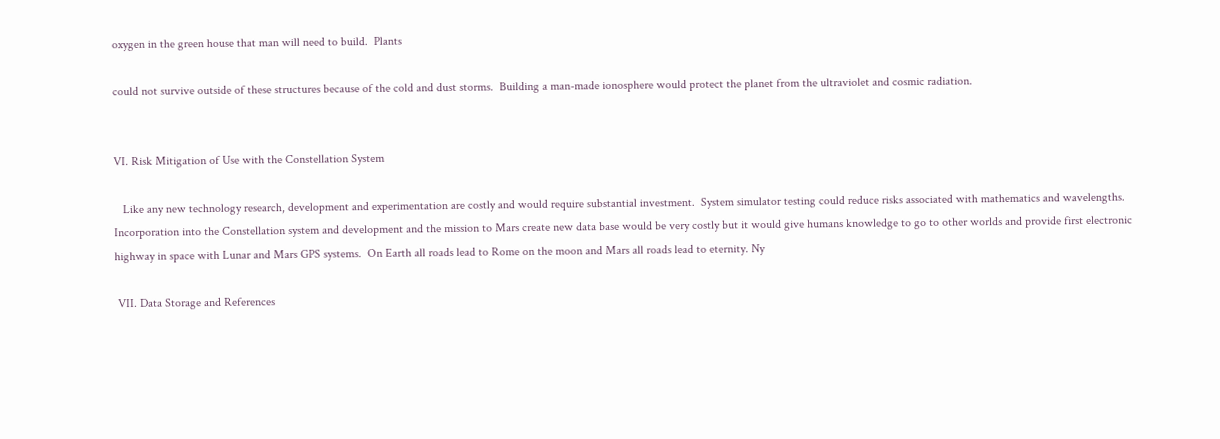oxygen in the green house that man will need to build.  Plants

could not survive outside of these structures because of the cold and dust storms.  Building a man-made ionosphere would protect the planet from the ultraviolet and cosmic radiation.


VI. Risk Mitigation of Use with the Constellation System

   Like any new technology research, development and experimentation are costly and would require substantial investment.  System simulator testing could reduce risks associated with mathematics and wavelengths.  Incorporation into the Constellation system and development and the mission to Mars create new data base would be very costly but it would give humans knowledge to go to other worlds and provide first electronic highway in space with Lunar and Mars GPS systems.  On Earth all roads lead to Rome on the moon and Mars all roads lead to eternity. Ny

 VII. Data Storage and References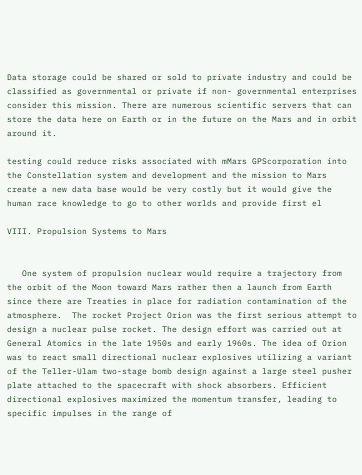Data storage could be shared or sold to private industry and could be classified as governmental or private if non- governmental enterprises consider this mission. There are numerous scientific servers that can store the data here on Earth or in the future on the Mars and in orbit around it.

testing could reduce risks associated with mMars GPScorporation into the Constellation system and development and the mission to Mars create a new data base would be very costly but it would give the human race knowledge to go to other worlds and provide first el

VIII. Propulsion Systems to Mars


   One system of propulsion nuclear would require a trajectory from the orbit of the Moon toward Mars rather then a launch from Earth since there are Treaties in place for radiation contamination of the atmosphere.  The rocket Project Orion was the first serious attempt to design a nuclear pulse rocket. The design effort was carried out at General Atomics in the late 1950s and early 1960s. The idea of Orion was to react small directional nuclear explosives utilizing a variant of the Teller-Ulam two-stage bomb design against a large steel pusher plate attached to the spacecraft with shock absorbers. Efficient directional explosives maximized the momentum transfer, leading to specific impulses in the range of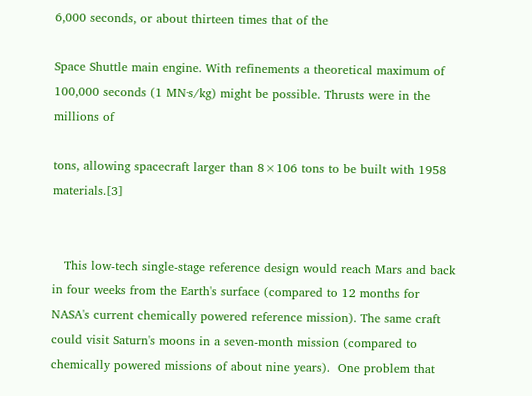6,000 seconds, or about thirteen times that of the

Space Shuttle main engine. With refinements a theoretical maximum of 100,000 seconds (1 MN·s/kg) might be possible. Thrusts were in the millions of

tons, allowing spacecraft larger than 8×106 tons to be built with 1958 materials.[3]


   This low-tech single-stage reference design would reach Mars and back in four weeks from the Earth's surface (compared to 12 months for NASA's current chemically powered reference mission). The same craft could visit Saturn's moons in a seven-month mission (compared to chemically powered missions of about nine years).  One problem that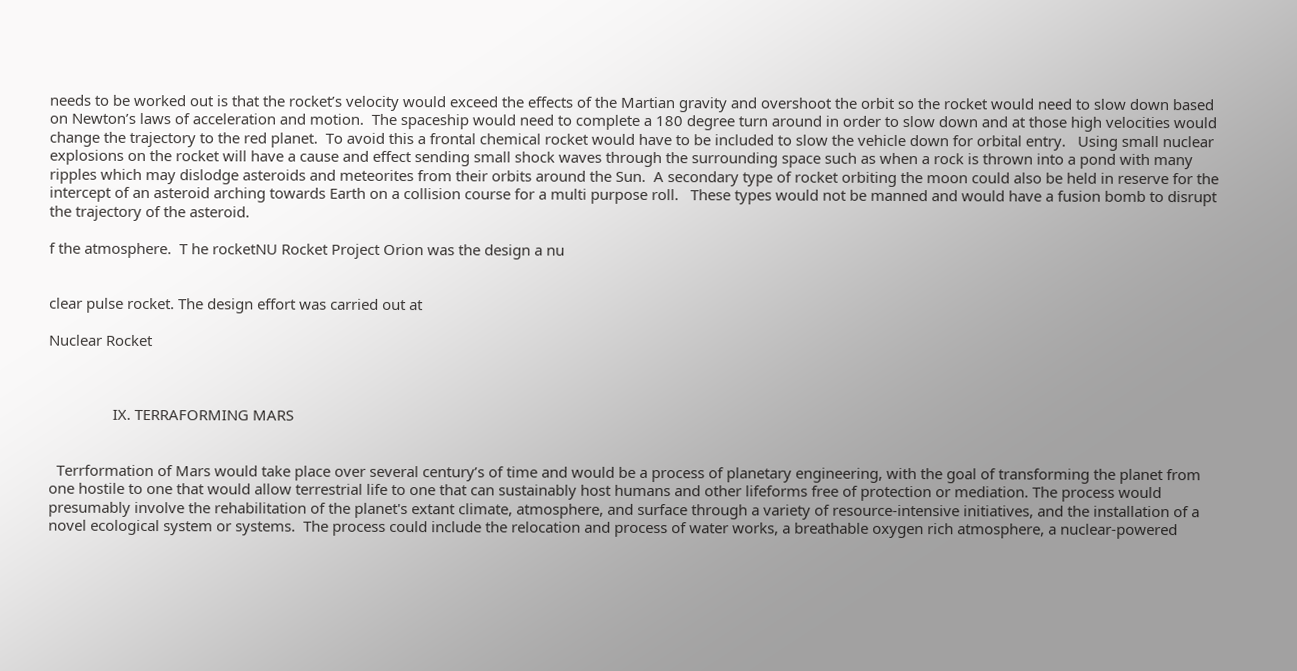needs to be worked out is that the rocket’s velocity would exceed the effects of the Martian gravity and overshoot the orbit so the rocket would need to slow down based on Newton’s laws of acceleration and motion.  The spaceship would need to complete a 180 degree turn around in order to slow down and at those high velocities would change the trajectory to the red planet.  To avoid this a frontal chemical rocket would have to be included to slow the vehicle down for orbital entry.   Using small nuclear explosions on the rocket will have a cause and effect sending small shock waves through the surrounding space such as when a rock is thrown into a pond with many ripples which may dislodge asteroids and meteorites from their orbits around the Sun.  A secondary type of rocket orbiting the moon could also be held in reserve for the intercept of an asteroid arching towards Earth on a collision course for a multi purpose roll.   These types would not be manned and would have a fusion bomb to disrupt the trajectory of the asteroid.

f the atmosphere.  T he rocketNU Rocket Project Orion was the design a nu


clear pulse rocket. The design effort was carried out at

Nuclear Rocket



                IX. TERRAFORMING MARS


  Terrformation of Mars would take place over several century’s of time and would be a process of planetary engineering, with the goal of transforming the planet from one hostile to one that would allow terrestrial life to one that can sustainably host humans and other lifeforms free of protection or mediation. The process would presumably involve the rehabilitation of the planet's extant climate, atmosphere, and surface through a variety of resource-intensive initiatives, and the installation of a novel ecological system or systems.  The process could include the relocation and process of water works, a breathable oxygen rich atmosphere, a nuclear-powered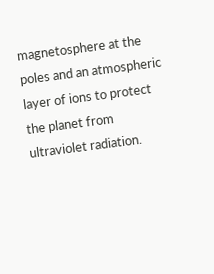magnetosphere at the poles and an atmospheric layer of ions to protect the planet from ultraviolet radiation.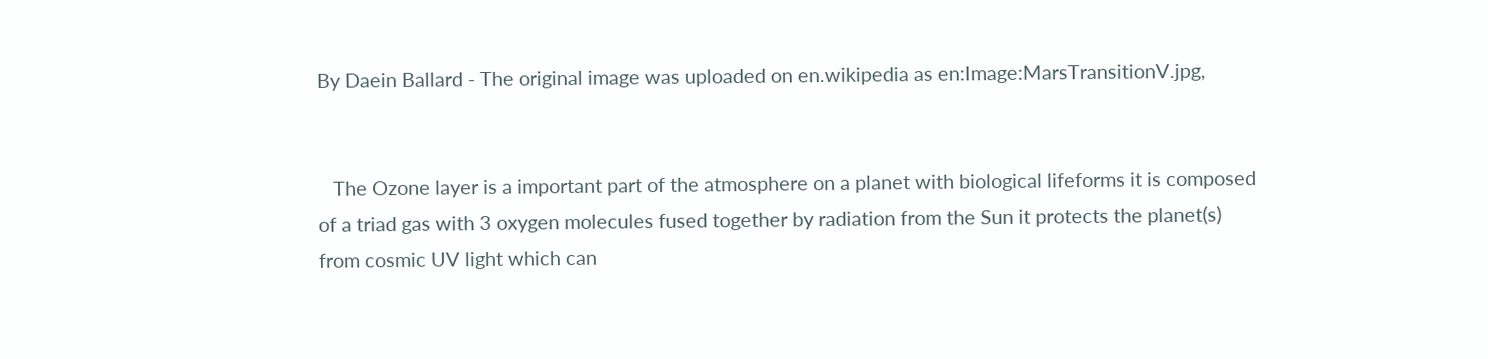By Daein Ballard - The original image was uploaded on en.wikipedia as en:Image:MarsTransitionV.jpg,


   The Ozone layer is a important part of the atmosphere on a planet with biological lifeforms it is composed of a triad gas with 3 oxygen molecules fused together by radiation from the Sun it protects the planet(s) from cosmic UV light which can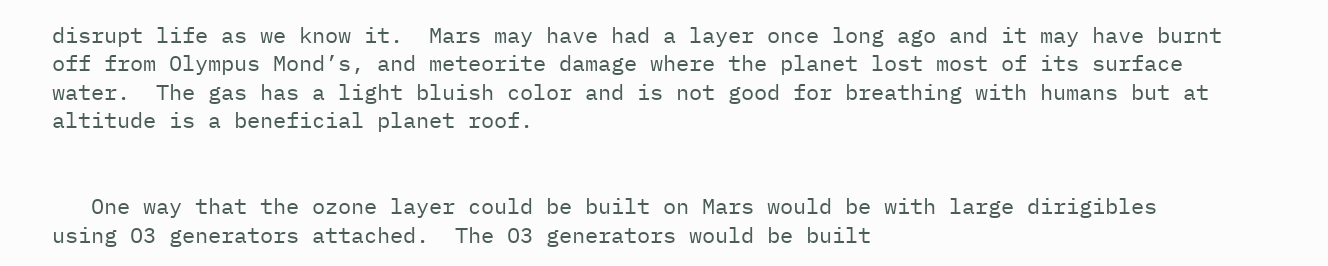disrupt life as we know it.  Mars may have had a layer once long ago and it may have burnt off from Olympus Mond’s, and meteorite damage where the planet lost most of its surface water.  The gas has a light bluish color and is not good for breathing with humans but at altitude is a beneficial planet roof.


   One way that the ozone layer could be built on Mars would be with large dirigibles using O3 generators attached.  The O3 generators would be built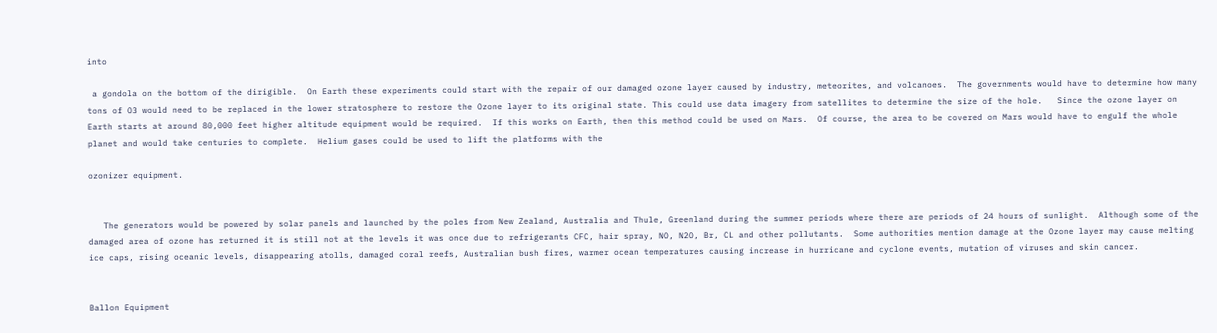into

 a gondola on the bottom of the dirigible.  On Earth these experiments could start with the repair of our damaged ozone layer caused by industry, meteorites, and volcanoes.  The governments would have to determine how many tons of O3 would need to be replaced in the lower stratosphere to restore the Ozone layer to its original state. This could use data imagery from satellites to determine the size of the hole.   Since the ozone layer on Earth starts at around 80,000 feet higher altitude equipment would be required.  If this works on Earth, then this method could be used on Mars.  Of course, the area to be covered on Mars would have to engulf the whole planet and would take centuries to complete.  Helium gases could be used to lift the platforms with the

ozonizer equipment.


   The generators would be powered by solar panels and launched by the poles from New Zealand, Australia and Thule, Greenland during the summer periods where there are periods of 24 hours of sunlight.  Although some of the damaged area of ozone has returned it is still not at the levels it was once due to refrigerants CFC, hair spray, NO, N2O, Br, CL and other pollutants.  Some authorities mention damage at the Ozone layer may cause melting ice caps, rising oceanic levels, disappearing atolls, damaged coral reefs, Australian bush fires, warmer ocean temperatures causing increase in hurricane and cyclone events, mutation of viruses and skin cancer.


Ballon Equipment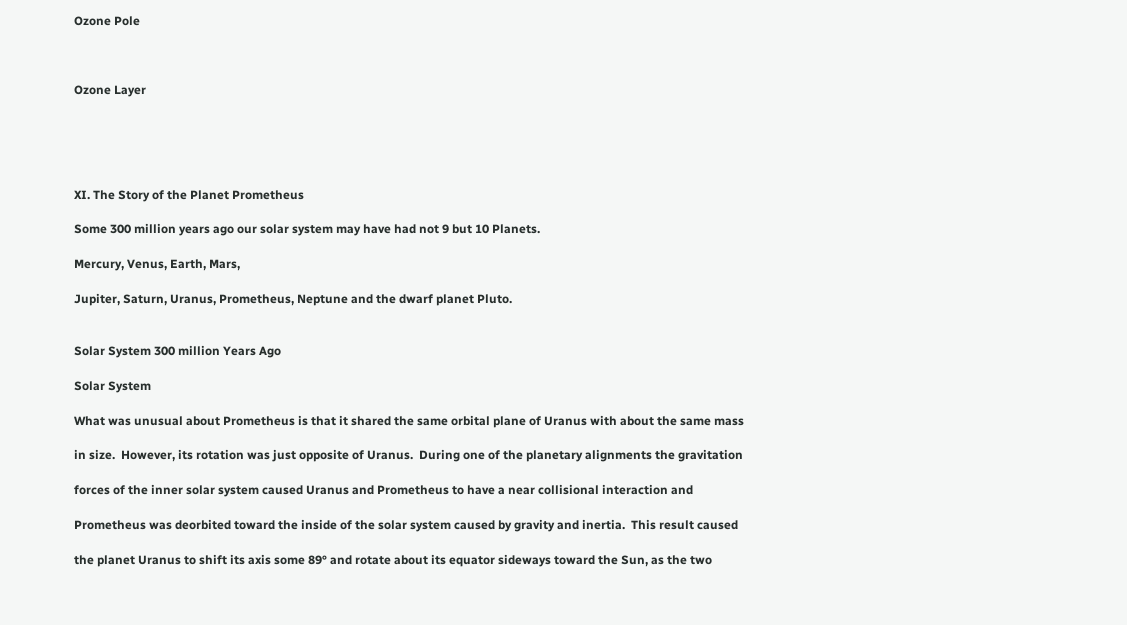Ozone Pole



Ozone Layer





XI. The Story of the Planet Prometheus

Some 300 million years ago our solar system may have had not 9 but 10 Planets.

Mercury, Venus, Earth, Mars,

Jupiter, Saturn, Uranus, Prometheus, Neptune and the dwarf planet Pluto.


Solar System 300 million Years Ago

Solar System

What was unusual about Prometheus is that it shared the same orbital plane of Uranus with about the same mass

in size.  However, its rotation was just opposite of Uranus.  During one of the planetary alignments the gravitation

forces of the inner solar system caused Uranus and Prometheus to have a near collisional interaction and

Prometheus was deorbited toward the inside of the solar system caused by gravity and inertia.  This result caused

the planet Uranus to shift its axis some 89° and rotate about its equator sideways toward the Sun, as the two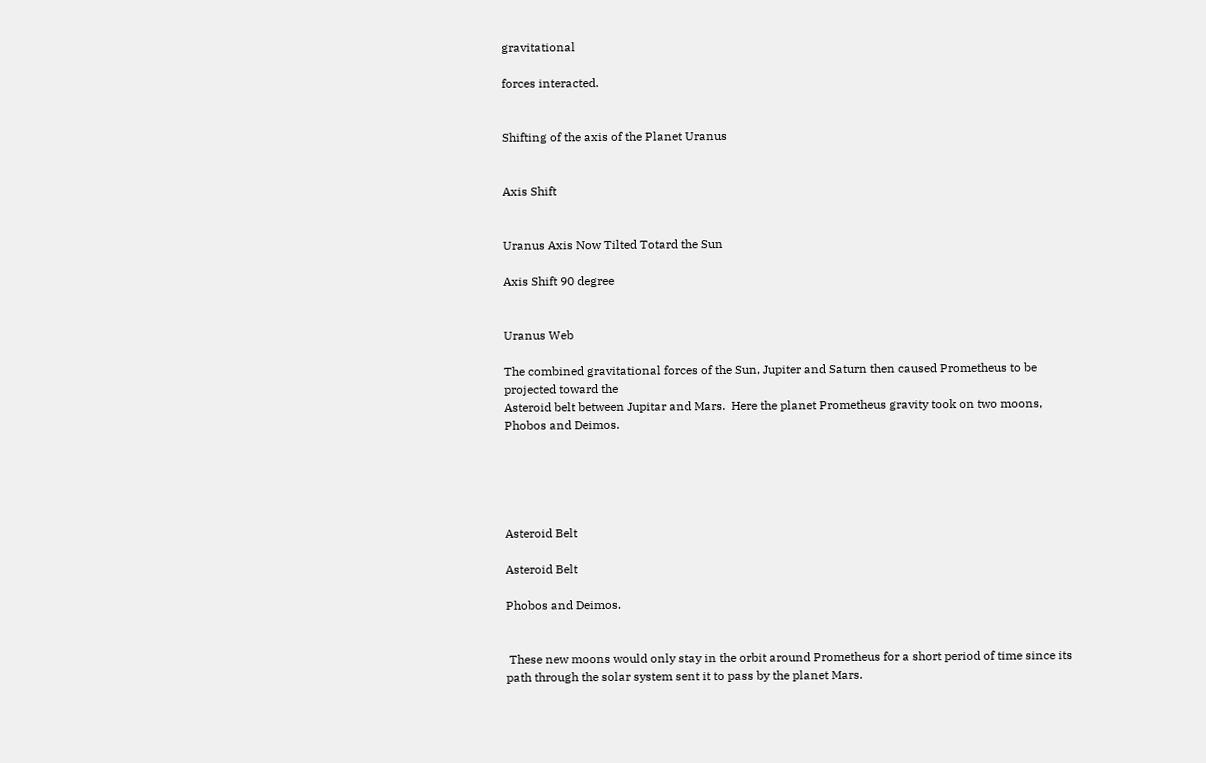gravitational

forces interacted.


Shifting of the axis of the Planet Uranus


Axis Shift


Uranus Axis Now Tilted Totard the Sun

Axis Shift 90 degree


Uranus Web

The combined gravitational forces of the Sun, Jupiter and Saturn then caused Prometheus to be projected toward the
Asteroid belt between Jupitar and Mars.  Here the planet Prometheus gravity took on two moons, Phobos and Deimos.





Asteroid Belt

Asteroid Belt

Phobos and Deimos.


 These new moons would only stay in the orbit around Prometheus for a short period of time since its path through the solar system sent it to pass by the planet Mars.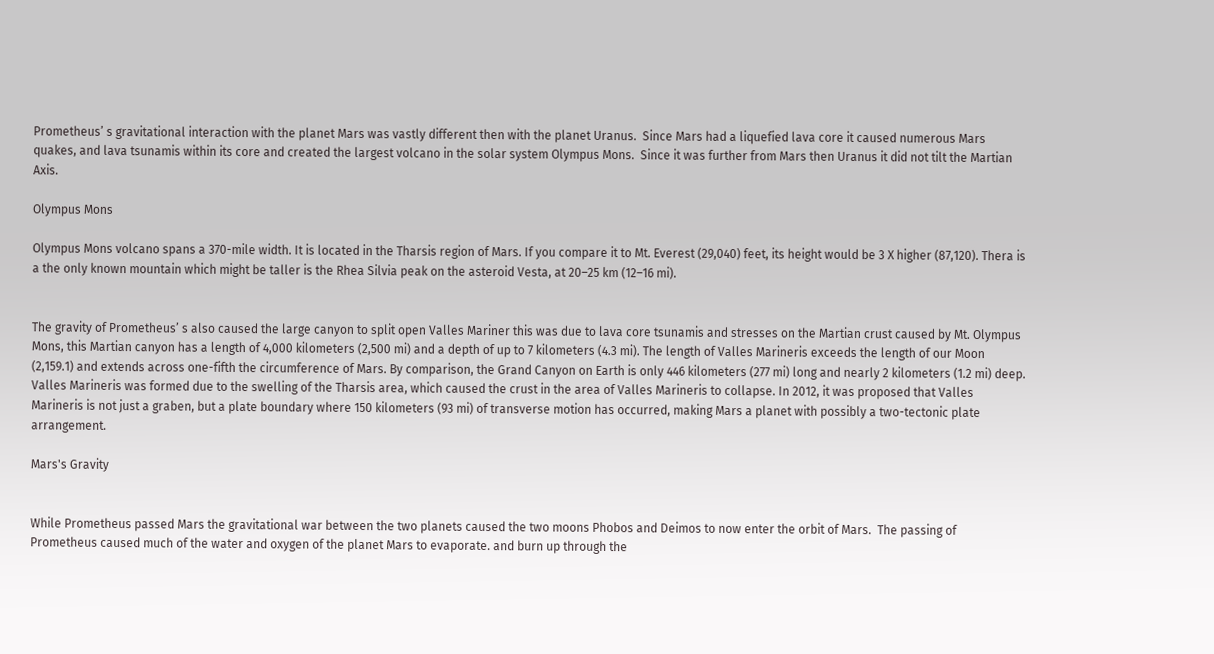Prometheus’ s gravitational interaction with the planet Mars was vastly different then with the planet Uranus.  Since Mars had a liquefied lava core it caused numerous Mars quakes, and lava tsunamis within its core and created the largest volcano in the solar system Olympus Mons.  Since it was further from Mars then Uranus it did not tilt the Martian Axis.

Olympus Mons

Olympus Mons volcano spans a 370-mile width. It is located in the Tharsis region of Mars. If you compare it to Mt. Everest (29,040) feet, its height would be 3 X higher (87,120). Thera is a the only known mountain which might be taller is the Rhea Silvia peak on the asteroid Vesta, at 20–25 km (12–16 mi).


The gravity of Prometheus’ s also caused the large canyon to split open Valles Mariner this was due to lava core tsunamis and stresses on the Martian crust caused by Mt. Olympus Mons, this Martian canyon has a length of 4,000 kilometers (2,500 mi) and a depth of up to 7 kilometers (4.3 mi). The length of Valles Marineris exceeds the length of our Moon (2,159.1) and extends across one-fifth the circumference of Mars. By comparison, the Grand Canyon on Earth is only 446 kilometers (277 mi) long and nearly 2 kilometers (1.2 mi) deep. Valles Marineris was formed due to the swelling of the Tharsis area, which caused the crust in the area of Valles Marineris to collapse. In 2012, it was proposed that Valles Marineris is not just a graben, but a plate boundary where 150 kilometers (93 mi) of transverse motion has occurred, making Mars a planet with possibly a two-tectonic plate arrangement.

Mars's Gravity


While Prometheus passed Mars the gravitational war between the two planets caused the two moons Phobos and Deimos to now enter the orbit of Mars.  The passing of Prometheus caused much of the water and oxygen of the planet Mars to evaporate. and burn up through the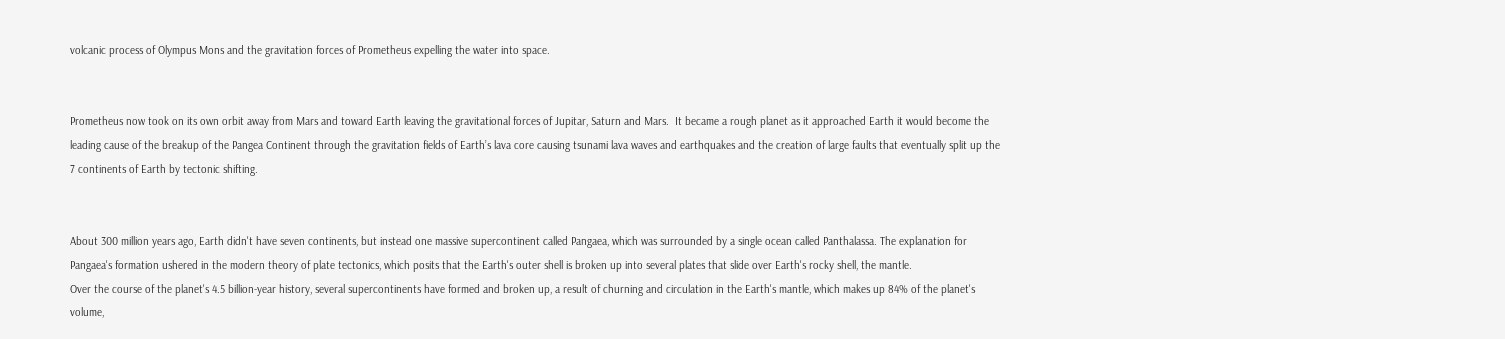volcanic process of Olympus Mons and the gravitation forces of Prometheus expelling the water into space.


Prometheus now took on its own orbit away from Mars and toward Earth leaving the gravitational forces of Jupitar, Saturn and Mars.  It became a rough planet as it approached Earth it would become the leading cause of the breakup of the Pangea Continent through the gravitation fields of Earth’s lava core causing tsunami lava waves and earthquakes and the creation of large faults that eventually split up the 7 continents of Earth by tectonic shifting.


About 300 million years ago, Earth didn't have seven continents, but instead one massive supercontinent called Pangaea, which was surrounded by a single ocean called Panthalassa. The explanation for Pangaea's formation ushered in the modern theory of plate tectonics, which posits that the Earth's outer shell is broken up into several plates that slide over Earth's rocky shell, the mantle.
Over the course of the planet's 4.5 billion-year history, several supercontinents have formed and broken up, a result of churning and circulation in the Earth's mantle, which makes up 84% of the planet's volume,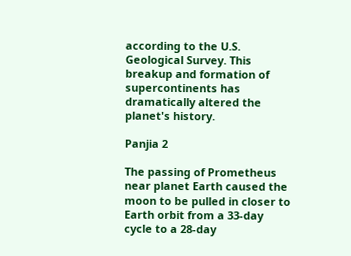according to the U.S. Geological Survey. This breakup and formation of supercontinents has dramatically altered the planet's history.

Panjia 2

The passing of Prometheus near planet Earth caused the moon to be pulled in closer to Earth orbit from a 33-day cycle to a 28-day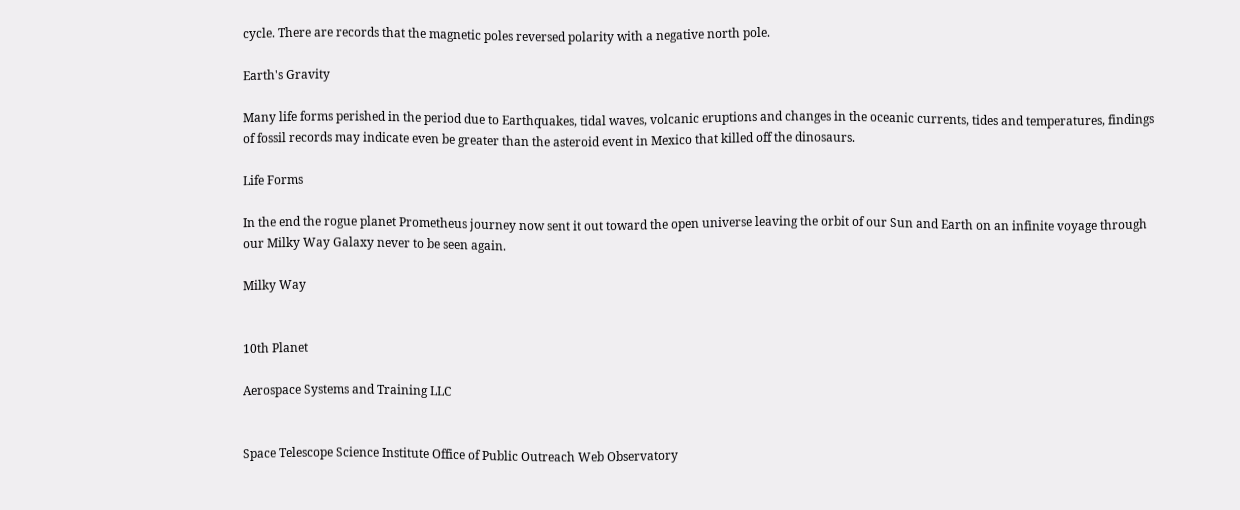cycle. There are records that the magnetic poles reversed polarity with a negative north pole.

Earth's Gravity

Many life forms perished in the period due to Earthquakes, tidal waves, volcanic eruptions and changes in the oceanic currents, tides and temperatures, findings of fossil records may indicate even be greater than the asteroid event in Mexico that killed off the dinosaurs.

Life Forms

In the end the rogue planet Prometheus journey now sent it out toward the open universe leaving the orbit of our Sun and Earth on an infinite voyage through our Milky Way Galaxy never to be seen again.

Milky Way


10th Planet

Aerospace Systems and Training LLC


Space Telescope Science Institute Office of Public Outreach Web Observatory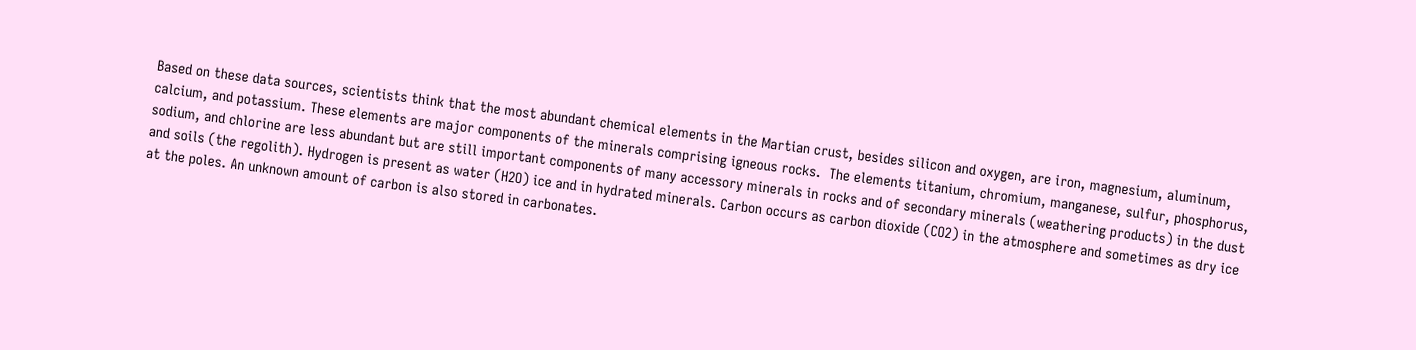Based on these data sources, scientists think that the most abundant chemical elements in the Martian crust, besides silicon and oxygen, are iron, magnesium, aluminum, calcium, and potassium. These elements are major components of the minerals comprising igneous rocks.  The elements titanium, chromium, manganese, sulfur, phosphorus, sodium, and chlorine are less abundant but are still important components of many accessory minerals in rocks and of secondary minerals (weathering products) in the dust and soils (the regolith). Hydrogen is present as water (H2O) ice and in hydrated minerals. Carbon occurs as carbon dioxide (CO2) in the atmosphere and sometimes as dry ice at the poles. An unknown amount of carbon is also stored in carbonates.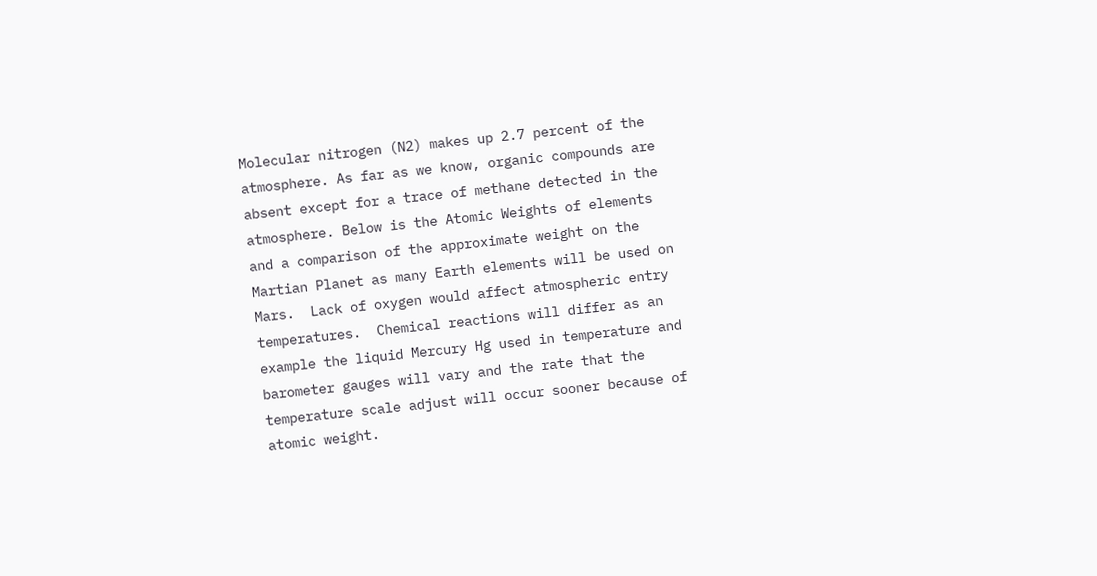Molecular nitrogen (N2) makes up 2.7 percent of the atmosphere. As far as we know, organic compounds are absent except for a trace of methane detected in the atmosphere. Below is the Atomic Weights of elements and a comparison of the approximate weight on the Martian Planet as many Earth elements will be used on Mars.  Lack of oxygen would affect atmospheric entry temperatures.  Chemical reactions will differ as an example the liquid Mercury Hg used in temperature and barometer gauges will vary and the rate that the temperature scale adjust will occur sooner because of atomic weight.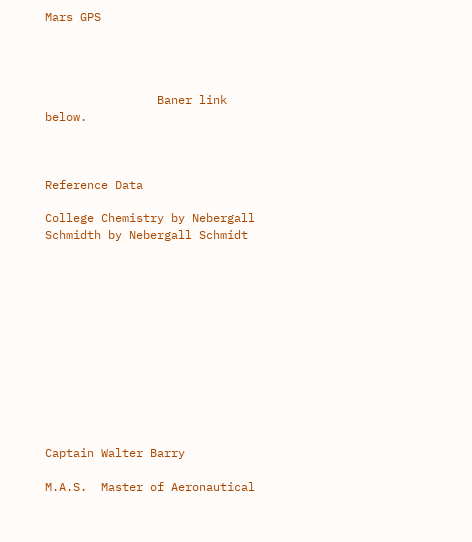Mars GPS




                Baner link below.



Reference Data

College Chemistry by Nebergall Schmidth by Nebergall Schmidt












Captain Walter Barry

M.A.S.  Master of Aeronautical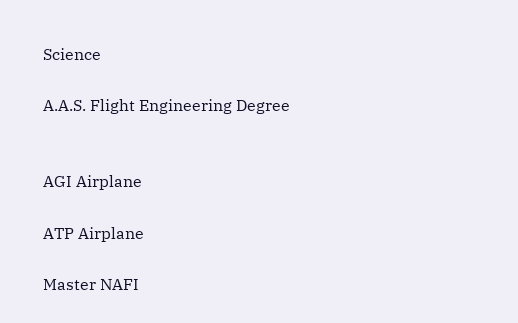Science

A.A.S. Flight Engineering Degree


AGI Airplane

ATP Airplane

Master NAFI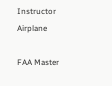Instructor Airplane

FAA Master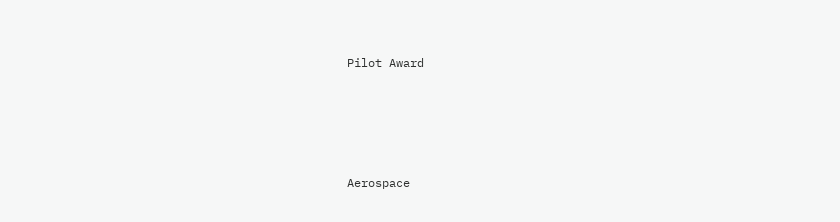Pilot Award




Aerospace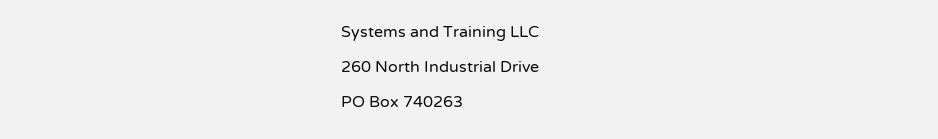Systems and Training LLC

260 North Industrial Drive

PO Box 740263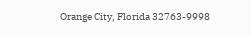Orange City, Florida 32763-9998